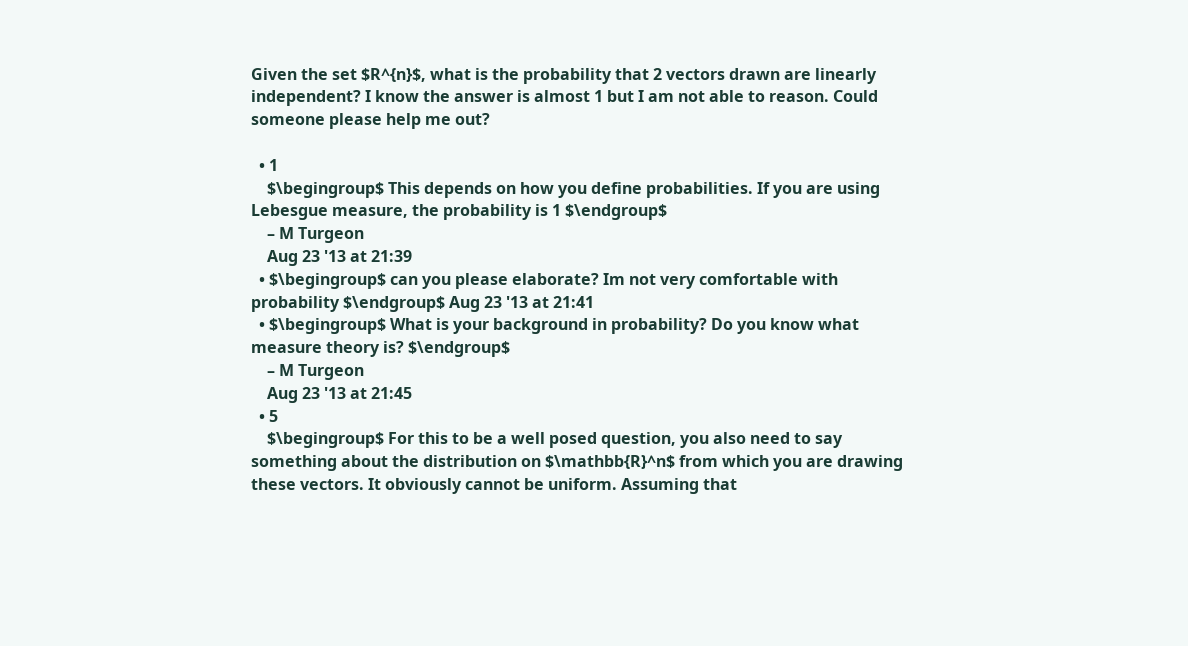Given the set $R^{n}$, what is the probability that 2 vectors drawn are linearly independent? I know the answer is almost 1 but I am not able to reason. Could someone please help me out?

  • 1
    $\begingroup$ This depends on how you define probabilities. If you are using Lebesgue measure, the probability is 1 $\endgroup$
    – M Turgeon
    Aug 23 '13 at 21:39
  • $\begingroup$ can you please elaborate? Im not very comfortable with probability $\endgroup$ Aug 23 '13 at 21:41
  • $\begingroup$ What is your background in probability? Do you know what measure theory is? $\endgroup$
    – M Turgeon
    Aug 23 '13 at 21:45
  • 5
    $\begingroup$ For this to be a well posed question, you also need to say something about the distribution on $\mathbb{R}^n$ from which you are drawing these vectors. It obviously cannot be uniform. Assuming that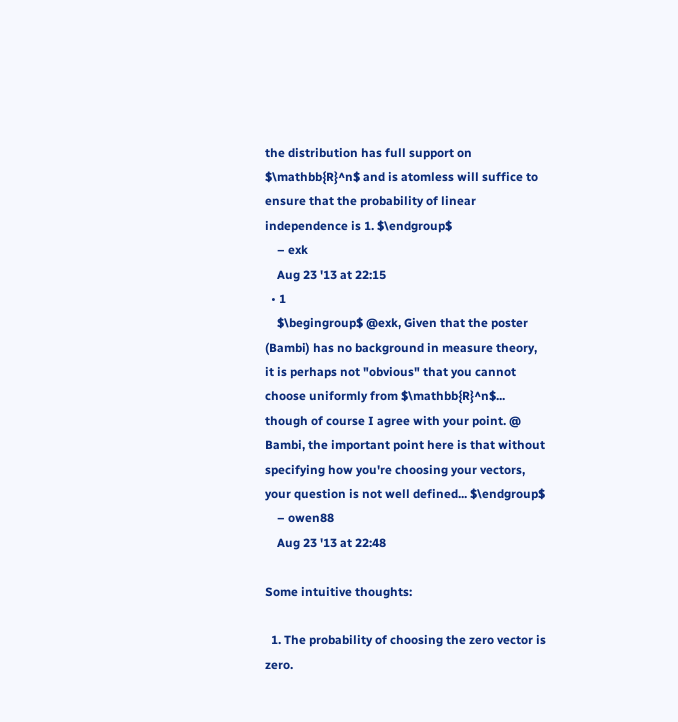the distribution has full support on $\mathbb{R}^n$ and is atomless will suffice to ensure that the probability of linear independence is 1. $\endgroup$
    – exk
    Aug 23 '13 at 22:15
  • 1
    $\begingroup$ @exk, Given that the poster (Bambi) has no background in measure theory, it is perhaps not "obvious" that you cannot choose uniformly from $\mathbb{R}^n$... though of course I agree with your point. @ Bambi, the important point here is that without specifying how you're choosing your vectors, your question is not well defined... $\endgroup$
    – owen88
    Aug 23 '13 at 22:48

Some intuitive thoughts:

  1. The probability of choosing the zero vector is zero.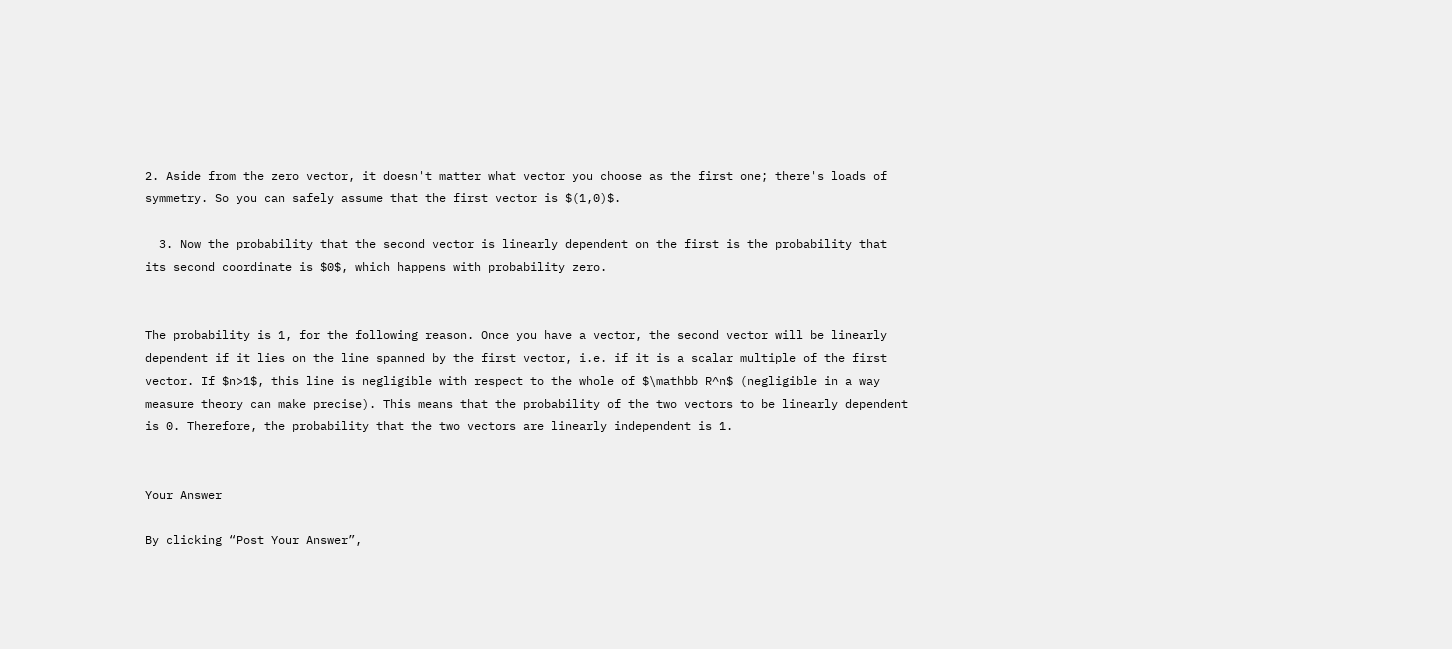2. Aside from the zero vector, it doesn't matter what vector you choose as the first one; there's loads of symmetry. So you can safely assume that the first vector is $(1,0)$.

  3. Now the probability that the second vector is linearly dependent on the first is the probability that its second coordinate is $0$, which happens with probability zero.


The probability is 1, for the following reason. Once you have a vector, the second vector will be linearly dependent if it lies on the line spanned by the first vector, i.e. if it is a scalar multiple of the first vector. If $n>1$, this line is negligible with respect to the whole of $\mathbb R^n$ (negligible in a way measure theory can make precise). This means that the probability of the two vectors to be linearly dependent is 0. Therefore, the probability that the two vectors are linearly independent is 1.


Your Answer

By clicking “Post Your Answer”,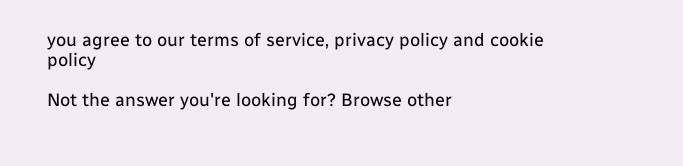you agree to our terms of service, privacy policy and cookie policy

Not the answer you're looking for? Browse other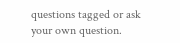questions tagged or ask your own question.